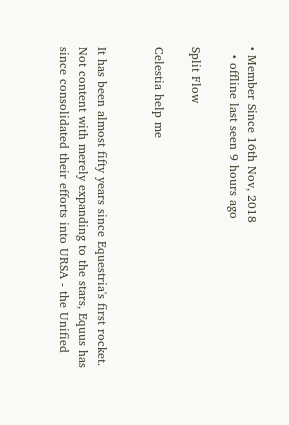• Member Since 16th Nov, 2018
  • offline last seen 9 hours ago

Split Flow

Celestia help me


It has been almost fifty years since Equestria's first rocket. Not content with merely expanding to the stars, Equus has since consolidated their efforts into URSA - the Unified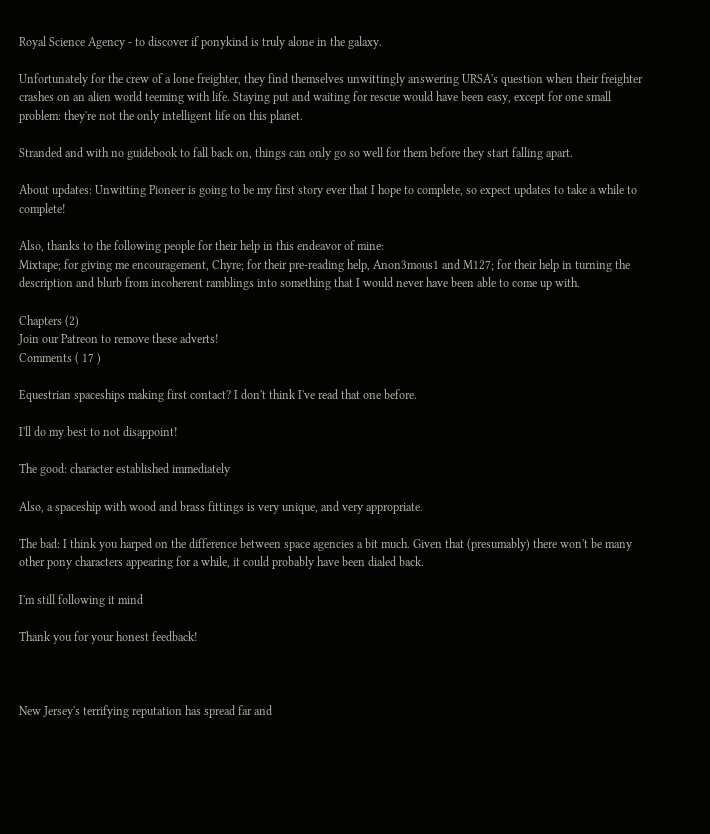Royal Science Agency - to discover if ponykind is truly alone in the galaxy.

Unfortunately for the crew of a lone freighter, they find themselves unwittingly answering URSA's question when their freighter crashes on an alien world teeming with life. Staying put and waiting for rescue would have been easy, except for one small problem: they're not the only intelligent life on this planet.

Stranded and with no guidebook to fall back on, things can only go so well for them before they start falling apart.

About updates: Unwitting Pioneer is going to be my first story ever that I hope to complete, so expect updates to take a while to complete!

Also, thanks to the following people for their help in this endeavor of mine:
Mixtape; for giving me encouragement, Chyre; for their pre-reading help, Anon3mous1 and M127; for their help in turning the description and blurb from incoherent ramblings into something that I would never have been able to come up with.

Chapters (2)
Join our Patreon to remove these adverts!
Comments ( 17 )

Equestrian spaceships making first contact? I don't think I've read that one before.

I'll do my best to not disappoint!

The good: character established immediately

Also, a spaceship with wood and brass fittings is very unique, and very appropriate.

The bad: I think you harped on the difference between space agencies a bit much. Given that (presumably) there won't be many other pony characters appearing for a while, it could probably have been dialed back.

I'm still following it mind

Thank you for your honest feedback!



New Jersey's terrifying reputation has spread far and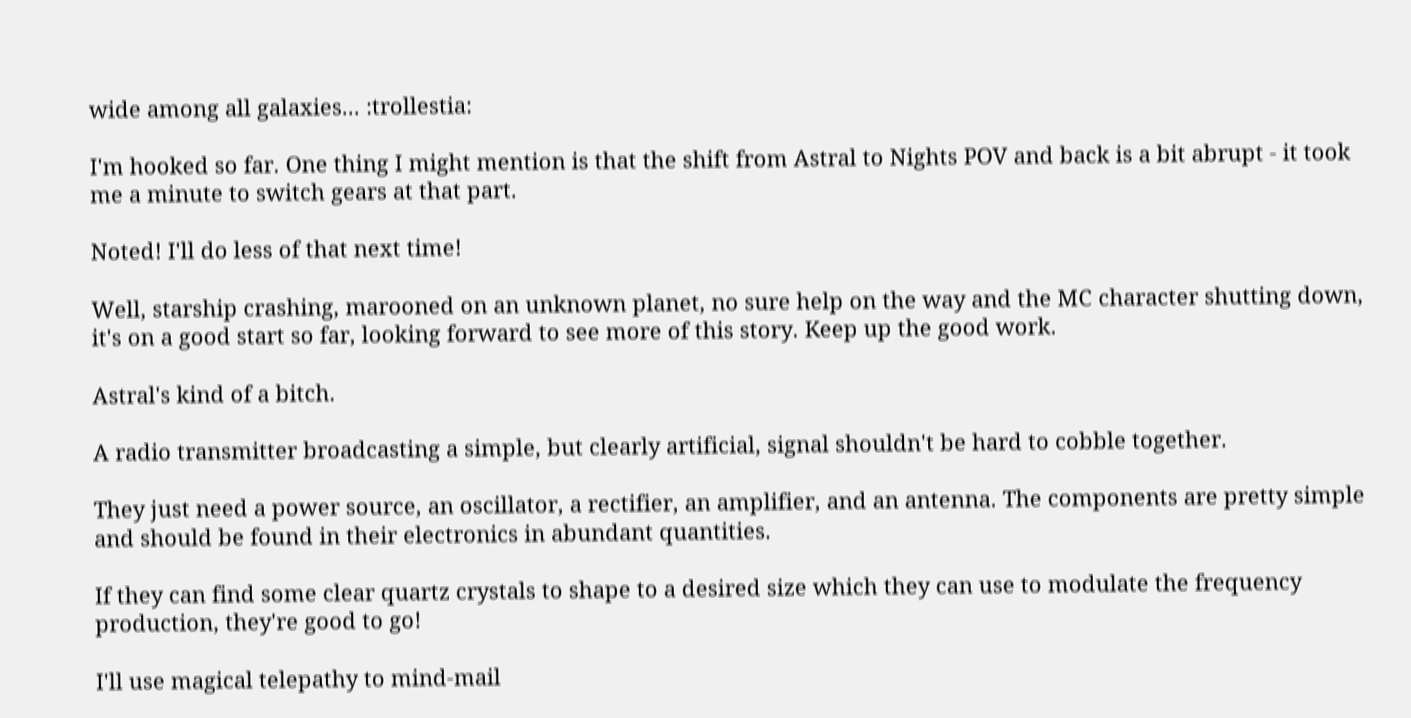wide among all galaxies... :trollestia:

I'm hooked so far. One thing I might mention is that the shift from Astral to Nights POV and back is a bit abrupt - it took me a minute to switch gears at that part.

Noted! I'll do less of that next time!

Well, starship crashing, marooned on an unknown planet, no sure help on the way and the MC character shutting down, it's on a good start so far, looking forward to see more of this story. Keep up the good work.

Astral's kind of a bitch.

A radio transmitter broadcasting a simple, but clearly artificial, signal shouldn't be hard to cobble together.

They just need a power source, an oscillator, a rectifier, an amplifier, and an antenna. The components are pretty simple and should be found in their electronics in abundant quantities.

If they can find some clear quartz crystals to shape to a desired size which they can use to modulate the frequency production, they're good to go!

I'll use magical telepathy to mind-mail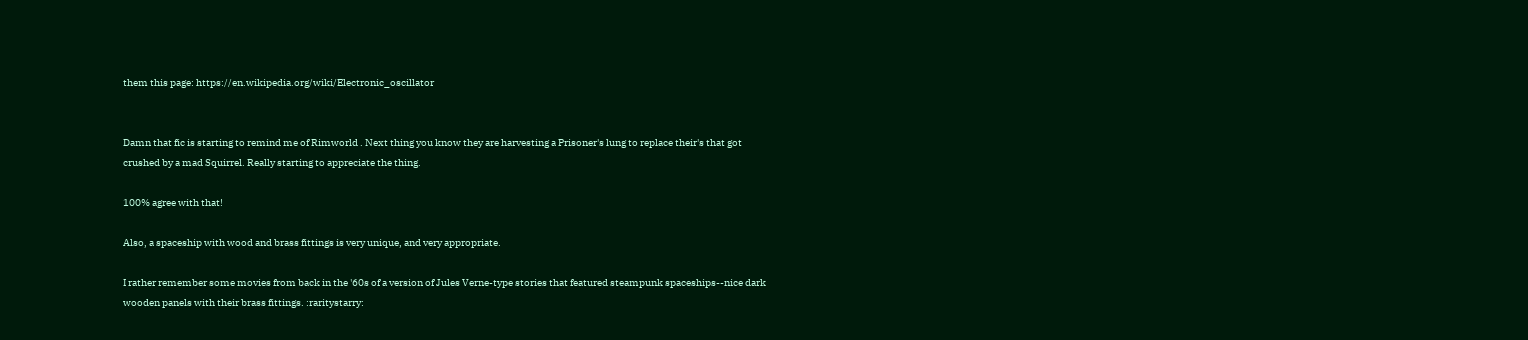them this page: https://en.wikipedia.org/wiki/Electronic_oscillator


Damn that fic is starting to remind me of Rimworld . Next thing you know they are harvesting a Prisoner's lung to replace their's that got crushed by a mad Squirrel. Really starting to appreciate the thing.

100% agree with that!

Also, a spaceship with wood and brass fittings is very unique, and very appropriate.

I rather remember some movies from back in the '60s of a version of Jules Verne-type stories that featured steampunk spaceships--nice dark wooden panels with their brass fittings. :raritystarry: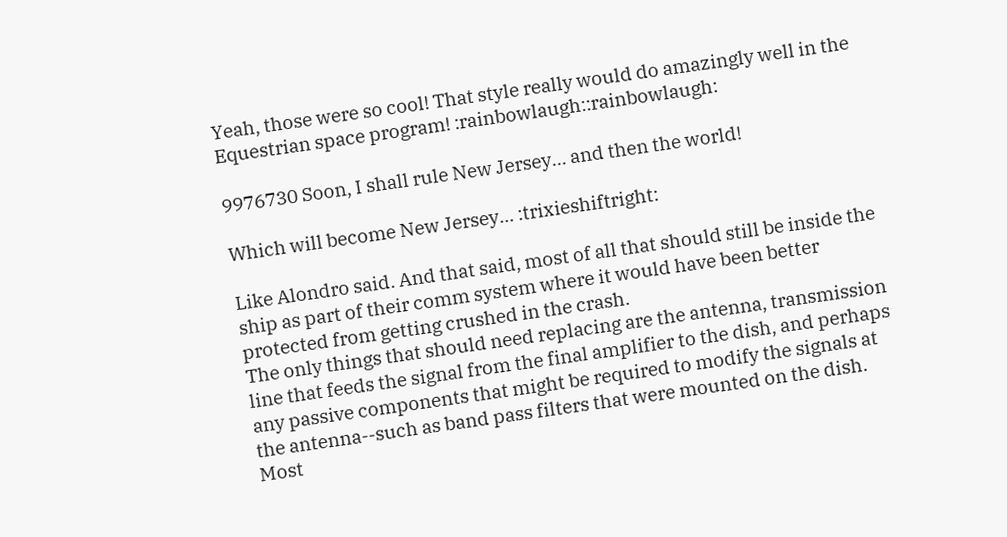Yeah, those were so cool! That style really would do amazingly well in the Equestrian space program! :rainbowlaugh::rainbowlaugh:

9976730 Soon, I shall rule New Jersey... and then the world!

Which will become New Jersey... :trixieshiftright:

Like Alondro said. And that said, most of all that should still be inside the ship as part of their comm system where it would have been better protected from getting crushed in the crash.
The only things that should need replacing are the antenna, transmission line that feeds the signal from the final amplifier to the dish, and perhaps any passive components that might be required to modify the signals at the antenna--such as band pass filters that were mounted on the dish.
Most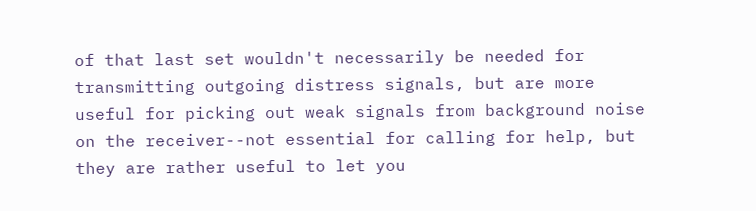of that last set wouldn't necessarily be needed for transmitting outgoing distress signals, but are more useful for picking out weak signals from background noise on the receiver--not essential for calling for help, but they are rather useful to let you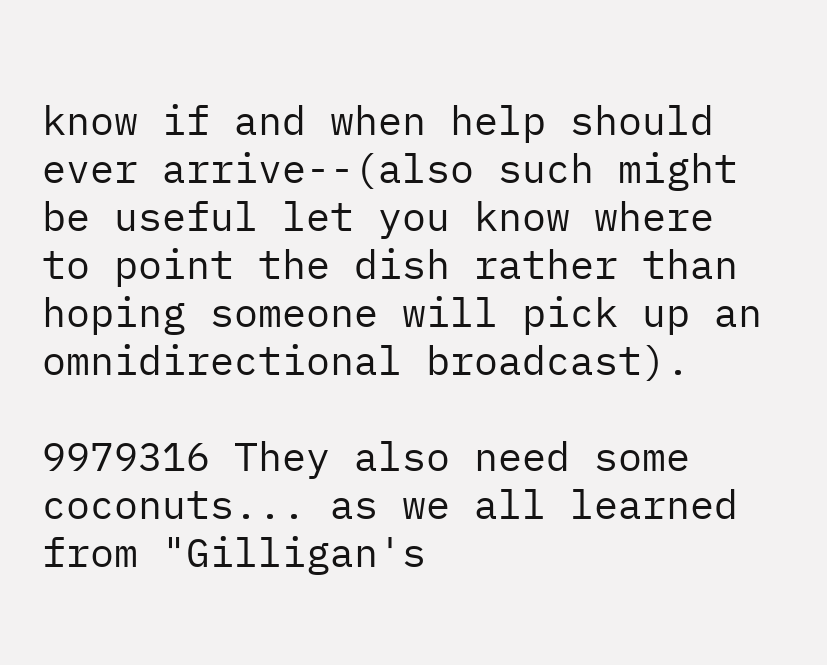know if and when help should ever arrive--(also such might be useful let you know where to point the dish rather than hoping someone will pick up an omnidirectional broadcast).

9979316 They also need some coconuts... as we all learned from "Gilligan's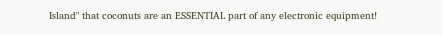Island" that coconuts are an ESSENTIAL part of any electronic equipment!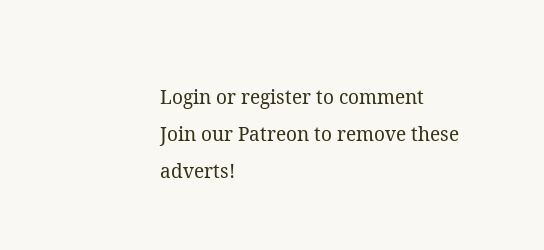Login or register to comment
Join our Patreon to remove these adverts!